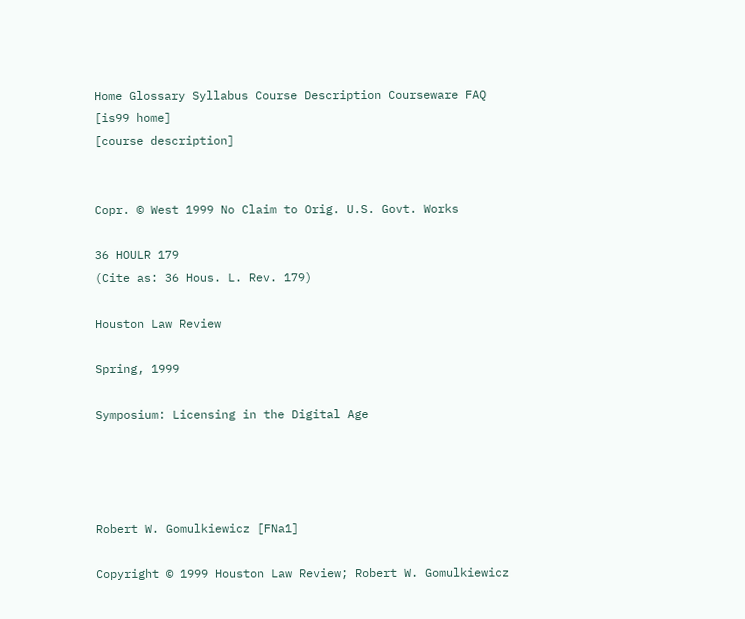Home Glossary Syllabus Course Description Courseware FAQ
[is99 home]
[course description]


Copr. © West 1999 No Claim to Orig. U.S. Govt. Works

36 HOULR 179
(Cite as: 36 Hous. L. Rev. 179)

Houston Law Review

Spring, 1999

Symposium: Licensing in the Digital Age




Robert W. Gomulkiewicz [FNa1]

Copyright © 1999 Houston Law Review; Robert W. Gomulkiewicz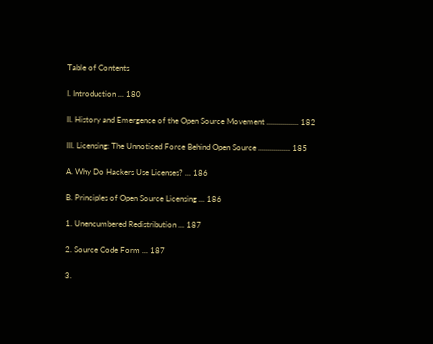Table of Contents

I. Introduction ... 180

II. History and Emergence of the Open Source Movement ................ 182

III. Licensing: The Unnoticed Force Behind Open Source ................ 185

A. Why Do Hackers Use Licenses? ... 186

B. Principles of Open Source Licensing ... 186

1. Unencumbered Redistribution ... 187

2. Source Code Form ... 187

3.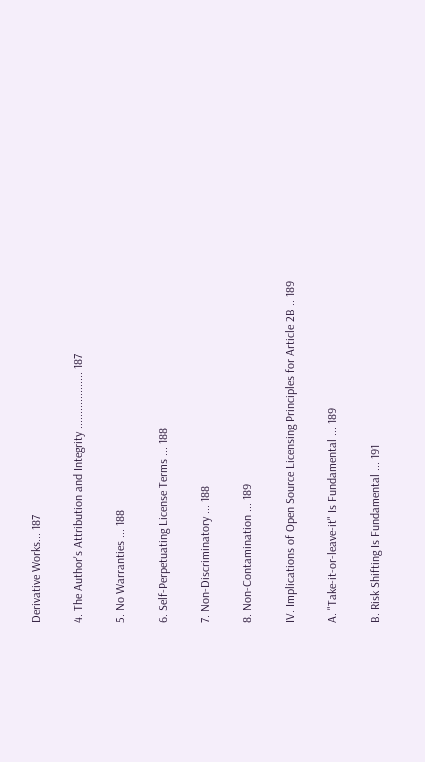Derivative Works... 187

4. The Author's Attribution and Integrity ................... 187

5. No Warranties ... 188

6. Self-Perpetuating License Terms ... 188

7. Non-Discriminatory ... 188

8. Non-Contamination ... 189

IV. Implications of Open Source Licensing Principles for Article 2B .. 189

A. "Take-it-or-leave-it" Is Fundamental ... 189

B. Risk Shifting Is Fundamental ... 191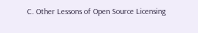C. Other Lessons of Open Source Licensing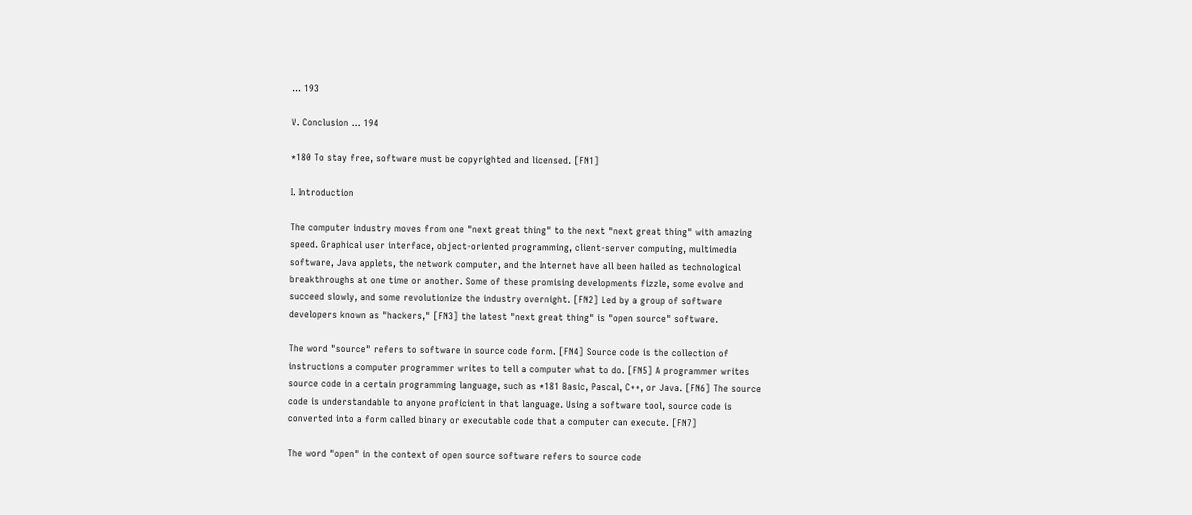... 193

V. Conclusion ... 194

*180 To stay free, software must be copyrighted and licensed. [FN1]

I. Introduction

The computer industry moves from one "next great thing" to the next "next great thing" with amazing speed. Graphical user interface, object-oriented programming, client-server computing, multimedia software, Java applets, the network computer, and the Internet have all been hailed as technological breakthroughs at one time or another. Some of these promising developments fizzle, some evolve and succeed slowly, and some revolutionize the industry overnight. [FN2] Led by a group of software developers known as "hackers," [FN3] the latest "next great thing" is "open source" software.

The word "source" refers to software in source code form. [FN4] Source code is the collection of instructions a computer programmer writes to tell a computer what to do. [FN5] A programmer writes source code in a certain programming language, such as *181 Basic, Pascal, C++, or Java. [FN6] The source code is understandable to anyone proficient in that language. Using a software tool, source code is converted into a form called binary or executable code that a computer can execute. [FN7]

The word "open" in the context of open source software refers to source code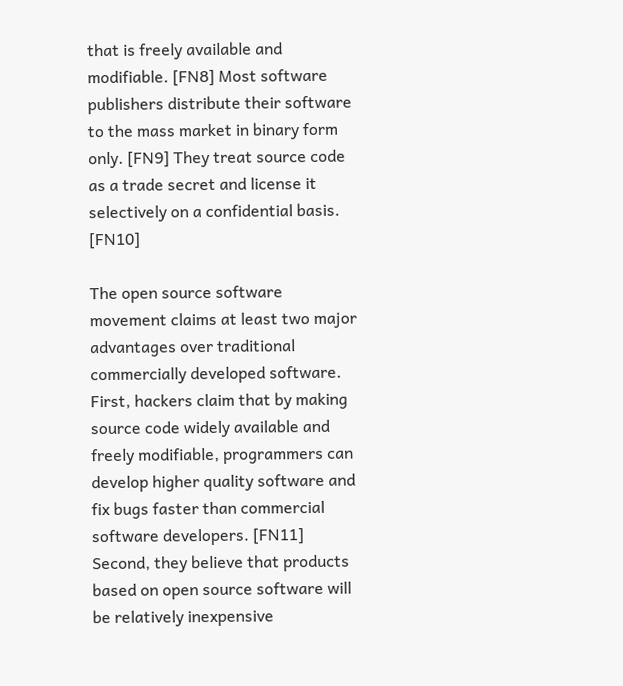that is freely available and modifiable. [FN8] Most software publishers distribute their software to the mass market in binary form only. [FN9] They treat source code as a trade secret and license it selectively on a confidential basis. [FN10]

The open source software movement claims at least two major advantages over traditional commercially developed software. First, hackers claim that by making source code widely available and freely modifiable, programmers can develop higher quality software and fix bugs faster than commercial software developers. [FN11] Second, they believe that products based on open source software will be relatively inexpensive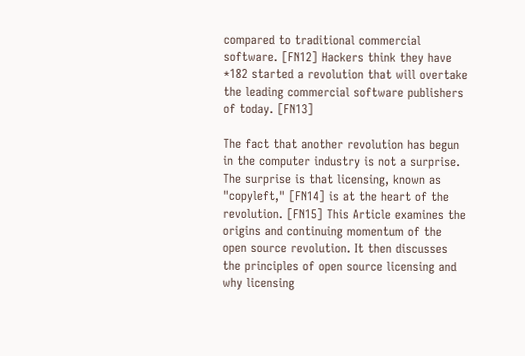compared to traditional commercial software. [FN12] Hackers think they have *182 started a revolution that will overtake the leading commercial software publishers of today. [FN13]

The fact that another revolution has begun in the computer industry is not a surprise. The surprise is that licensing, known as "copyleft," [FN14] is at the heart of the revolution. [FN15] This Article examines the origins and continuing momentum of the open source revolution. It then discusses the principles of open source licensing and why licensing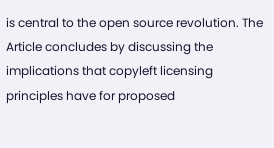is central to the open source revolution. The Article concludes by discussing the implications that copyleft licensing principles have for proposed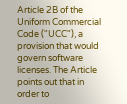Article 2B of the Uniform Commercial Code ("UCC"), a provision that would govern software licenses. The Article points out that in order to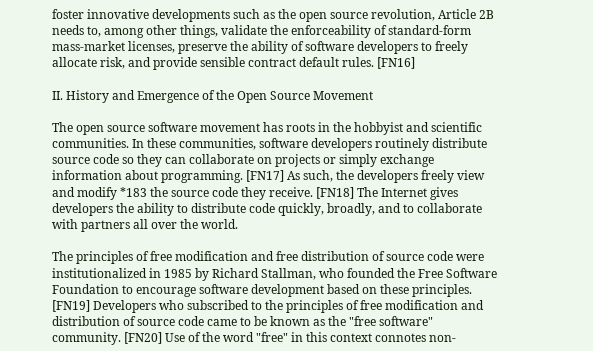foster innovative developments such as the open source revolution, Article 2B needs to, among other things, validate the enforceability of standard-form mass-market licenses, preserve the ability of software developers to freely allocate risk, and provide sensible contract default rules. [FN16]

II. History and Emergence of the Open Source Movement

The open source software movement has roots in the hobbyist and scientific communities. In these communities, software developers routinely distribute source code so they can collaborate on projects or simply exchange information about programming. [FN17] As such, the developers freely view and modify *183 the source code they receive. [FN18] The Internet gives developers the ability to distribute code quickly, broadly, and to collaborate with partners all over the world.

The principles of free modification and free distribution of source code were institutionalized in 1985 by Richard Stallman, who founded the Free Software Foundation to encourage software development based on these principles. [FN19] Developers who subscribed to the principles of free modification and distribution of source code came to be known as the "free software" community. [FN20] Use of the word "free" in this context connotes non-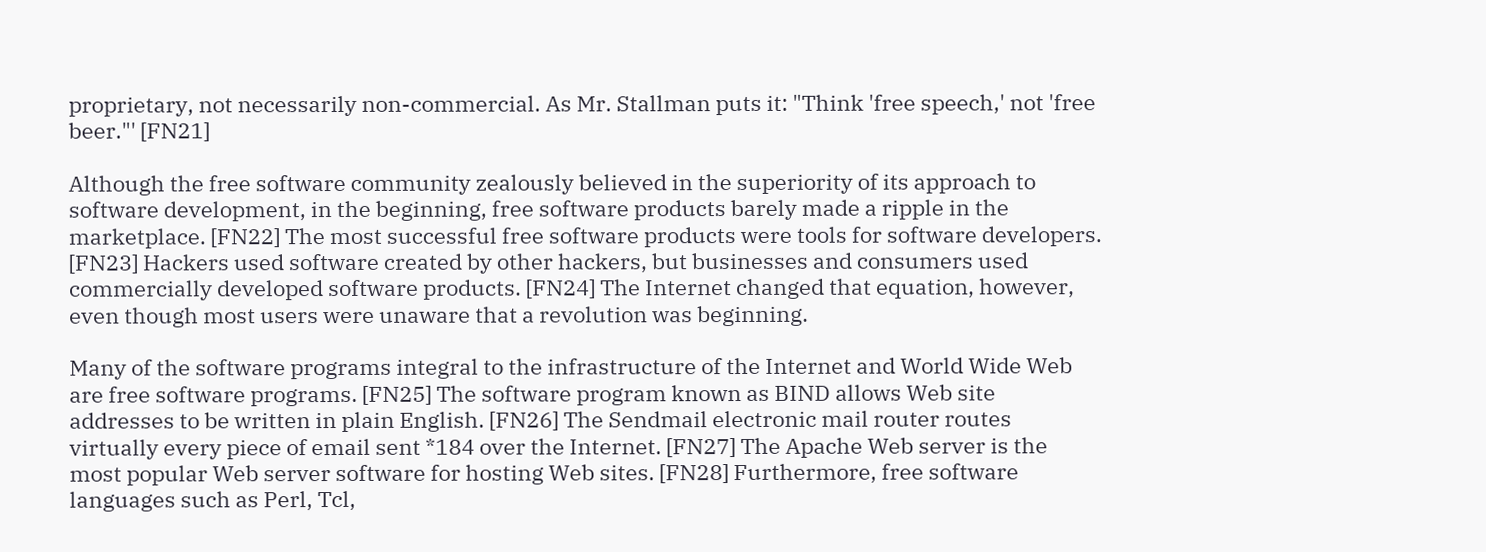proprietary, not necessarily non-commercial. As Mr. Stallman puts it: "Think 'free speech,' not 'free beer."' [FN21]

Although the free software community zealously believed in the superiority of its approach to software development, in the beginning, free software products barely made a ripple in the marketplace. [FN22] The most successful free software products were tools for software developers. [FN23] Hackers used software created by other hackers, but businesses and consumers used commercially developed software products. [FN24] The Internet changed that equation, however, even though most users were unaware that a revolution was beginning.

Many of the software programs integral to the infrastructure of the Internet and World Wide Web are free software programs. [FN25] The software program known as BIND allows Web site addresses to be written in plain English. [FN26] The Sendmail electronic mail router routes virtually every piece of email sent *184 over the Internet. [FN27] The Apache Web server is the most popular Web server software for hosting Web sites. [FN28] Furthermore, free software languages such as Perl, Tcl,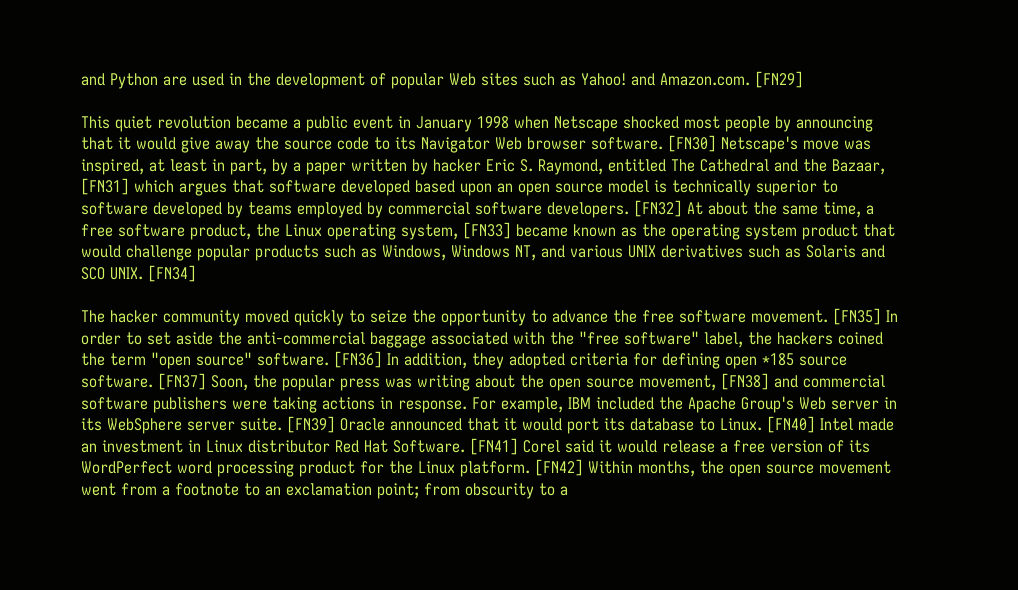and Python are used in the development of popular Web sites such as Yahoo! and Amazon.com. [FN29]

This quiet revolution became a public event in January 1998 when Netscape shocked most people by announcing that it would give away the source code to its Navigator Web browser software. [FN30] Netscape's move was inspired, at least in part, by a paper written by hacker Eric S. Raymond, entitled The Cathedral and the Bazaar, [FN31] which argues that software developed based upon an open source model is technically superior to software developed by teams employed by commercial software developers. [FN32] At about the same time, a free software product, the Linux operating system, [FN33] became known as the operating system product that would challenge popular products such as Windows, Windows NT, and various UNIX derivatives such as Solaris and SCO UNIX. [FN34]

The hacker community moved quickly to seize the opportunity to advance the free software movement. [FN35] In order to set aside the anti-commercial baggage associated with the "free software" label, the hackers coined the term "open source" software. [FN36] In addition, they adopted criteria for defining open *185 source software. [FN37] Soon, the popular press was writing about the open source movement, [FN38] and commercial software publishers were taking actions in response. For example, IBM included the Apache Group's Web server in its WebSphere server suite. [FN39] Oracle announced that it would port its database to Linux. [FN40] Intel made an investment in Linux distributor Red Hat Software. [FN41] Corel said it would release a free version of its WordPerfect word processing product for the Linux platform. [FN42] Within months, the open source movement went from a footnote to an exclamation point; from obscurity to a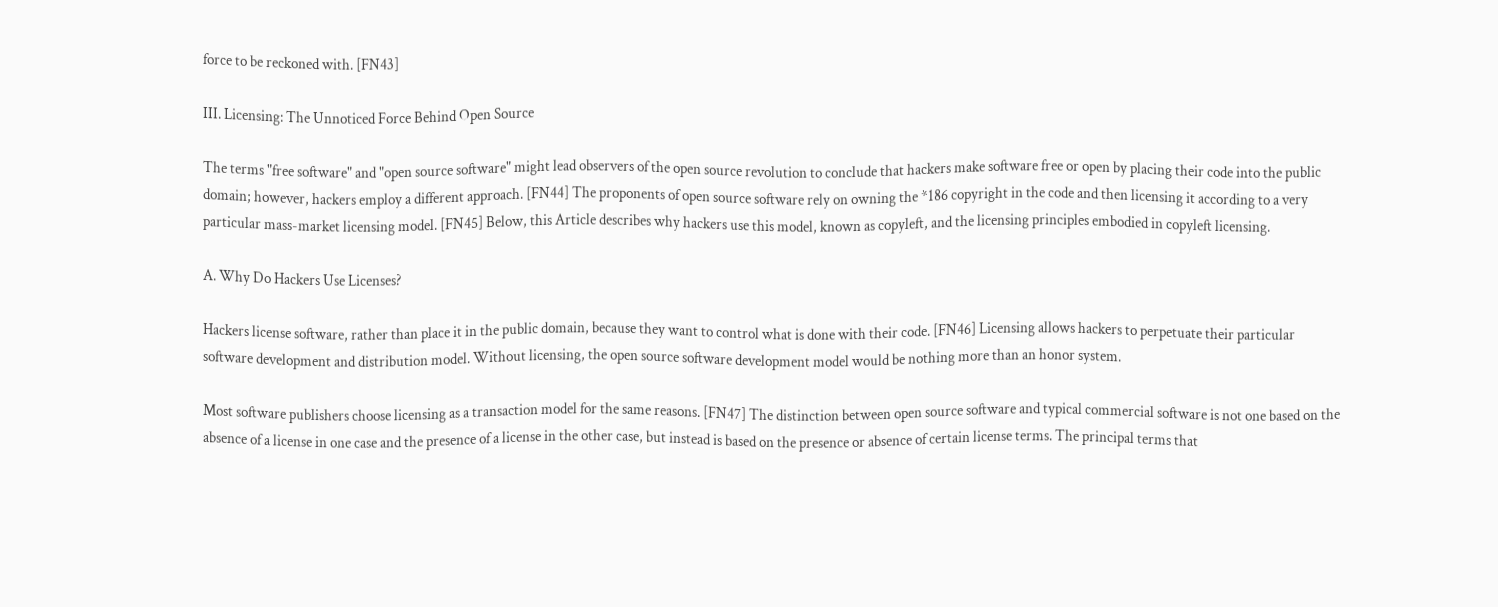force to be reckoned with. [FN43]

III. Licensing: The Unnoticed Force Behind Open Source

The terms "free software" and "open source software" might lead observers of the open source revolution to conclude that hackers make software free or open by placing their code into the public domain; however, hackers employ a different approach. [FN44] The proponents of open source software rely on owning the *186 copyright in the code and then licensing it according to a very particular mass-market licensing model. [FN45] Below, this Article describes why hackers use this model, known as copyleft, and the licensing principles embodied in copyleft licensing.

A. Why Do Hackers Use Licenses?

Hackers license software, rather than place it in the public domain, because they want to control what is done with their code. [FN46] Licensing allows hackers to perpetuate their particular software development and distribution model. Without licensing, the open source software development model would be nothing more than an honor system.

Most software publishers choose licensing as a transaction model for the same reasons. [FN47] The distinction between open source software and typical commercial software is not one based on the absence of a license in one case and the presence of a license in the other case, but instead is based on the presence or absence of certain license terms. The principal terms that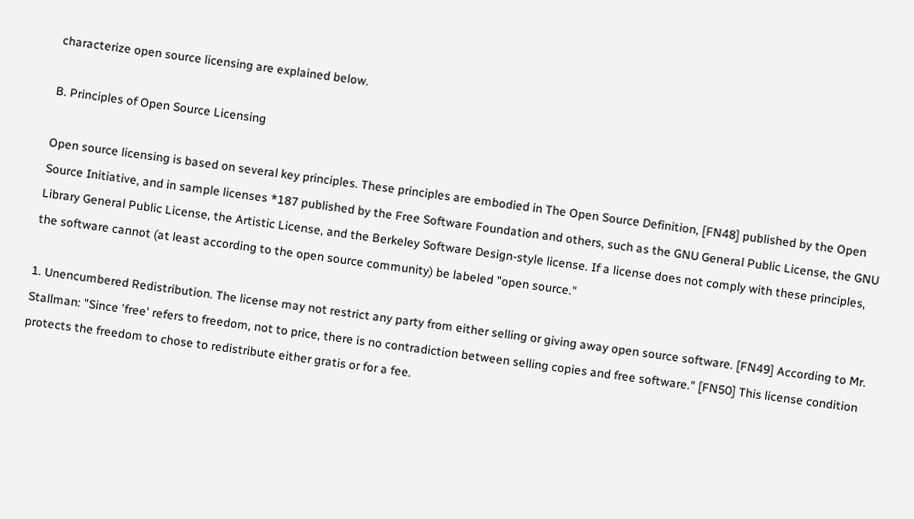characterize open source licensing are explained below.

B. Principles of Open Source Licensing

Open source licensing is based on several key principles. These principles are embodied in The Open Source Definition, [FN48] published by the Open Source Initiative, and in sample licenses *187 published by the Free Software Foundation and others, such as the GNU General Public License, the GNU Library General Public License, the Artistic License, and the Berkeley Software Design-style license. If a license does not comply with these principles, the software cannot (at least according to the open source community) be labeled "open source."

1. Unencumbered Redistribution. The license may not restrict any party from either selling or giving away open source software. [FN49] According to Mr. Stallman: "Since 'free' refers to freedom, not to price, there is no contradiction between selling copies and free software." [FN50] This license condition protects the freedom to chose to redistribute either gratis or for a fee.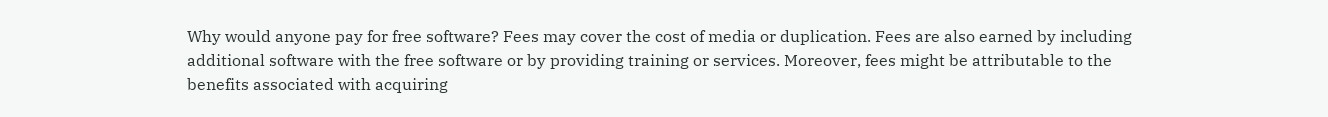Why would anyone pay for free software? Fees may cover the cost of media or duplication. Fees are also earned by including additional software with the free software or by providing training or services. Moreover, fees might be attributable to the benefits associated with acquiring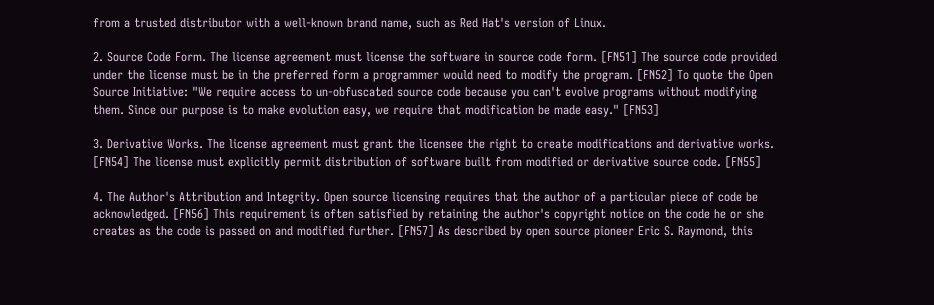from a trusted distributor with a well-known brand name, such as Red Hat's version of Linux.

2. Source Code Form. The license agreement must license the software in source code form. [FN51] The source code provided under the license must be in the preferred form a programmer would need to modify the program. [FN52] To quote the Open Source Initiative: "We require access to un-obfuscated source code because you can't evolve programs without modifying them. Since our purpose is to make evolution easy, we require that modification be made easy." [FN53]

3. Derivative Works. The license agreement must grant the licensee the right to create modifications and derivative works. [FN54] The license must explicitly permit distribution of software built from modified or derivative source code. [FN55]

4. The Author's Attribution and Integrity. Open source licensing requires that the author of a particular piece of code be acknowledged. [FN56] This requirement is often satisfied by retaining the author's copyright notice on the code he or she creates as the code is passed on and modified further. [FN57] As described by open source pioneer Eric S. Raymond, this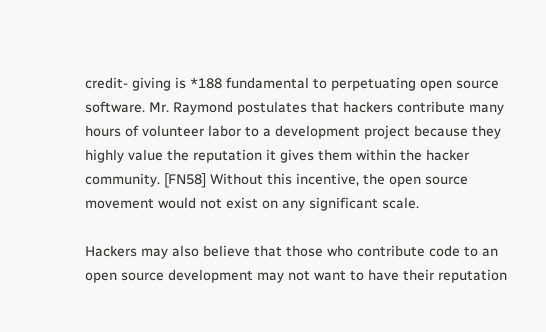credit- giving is *188 fundamental to perpetuating open source software. Mr. Raymond postulates that hackers contribute many hours of volunteer labor to a development project because they highly value the reputation it gives them within the hacker community. [FN58] Without this incentive, the open source movement would not exist on any significant scale.

Hackers may also believe that those who contribute code to an open source development may not want to have their reputation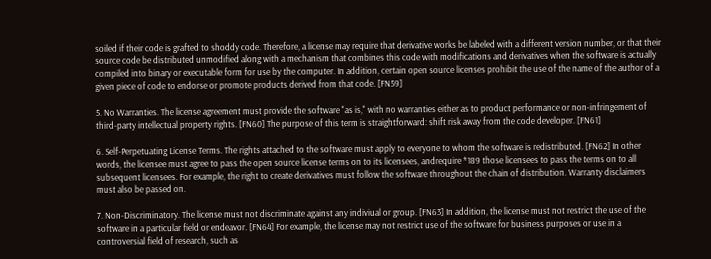soiled if their code is grafted to shoddy code. Therefore, a license may require that derivative works be labeled with a different version number, or that their source code be distributed unmodified along with a mechanism that combines this code with modifications and derivatives when the software is actually compiled into binary or executable form for use by the computer. In addition, certain open source licenses prohibit the use of the name of the author of a given piece of code to endorse or promote products derived from that code. [FN59]

5. No Warranties. The license agreement must provide the software "as is," with no warranties either as to product performance or non-infringement of third-party intellectual property rights. [FN60] The purpose of this term is straightforward: shift risk away from the code developer. [FN61]

6. Self-Perpetuating License Terms. The rights attached to the software must apply to everyone to whom the software is redistributed. [FN62] In other words, the licensee must agree to pass the open source license terms on to its licensees, andrequire *189 those licensees to pass the terms on to all subsequent licensees. For example, the right to create derivatives must follow the software throughout the chain of distribution. Warranty disclaimers must also be passed on.

7. Non-Discriminatory. The license must not discriminate against any indiviual or group. [FN63] In addition, the license must not restrict the use of the software in a particular field or endeavor. [FN64] For example, the license may not restrict use of the software for business purposes or use in a controversial field of research, such as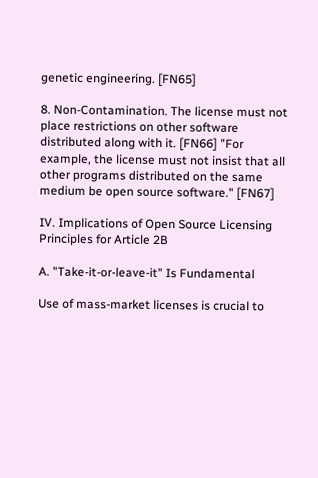genetic engineering. [FN65]

8. Non-Contamination. The license must not place restrictions on other software distributed along with it. [FN66] "For example, the license must not insist that all other programs distributed on the same medium be open source software." [FN67]

IV. Implications of Open Source Licensing Principles for Article 2B

A. "Take-it-or-leave-it" Is Fundamental

Use of mass-market licenses is crucial to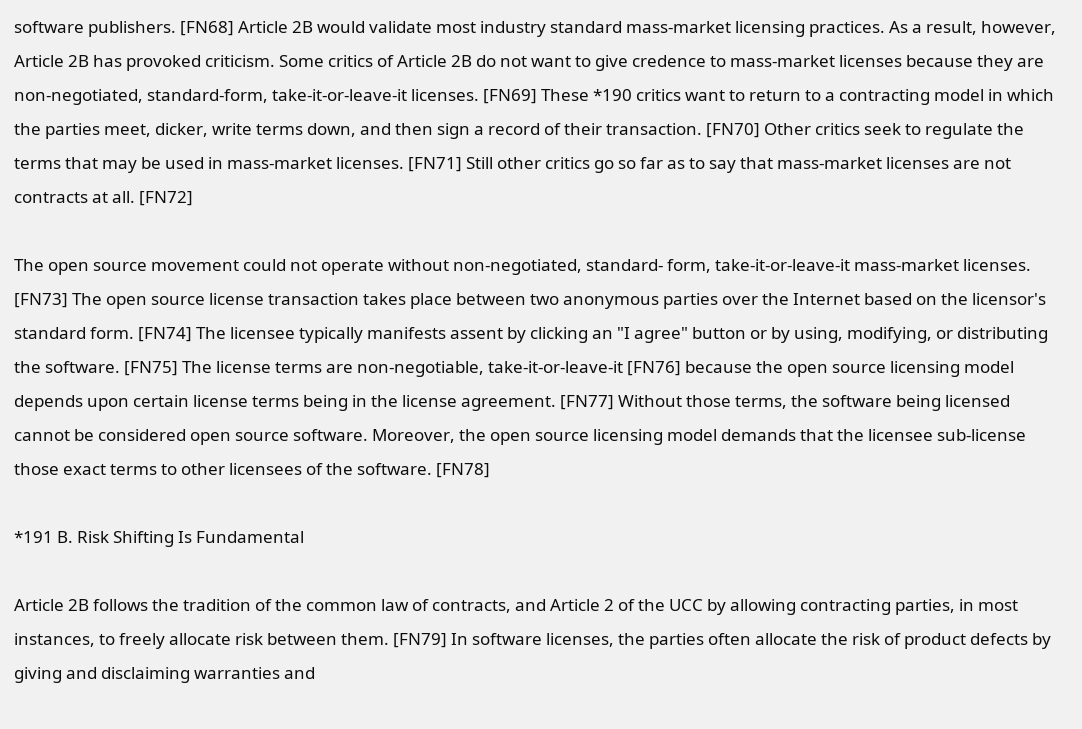software publishers. [FN68] Article 2B would validate most industry standard mass-market licensing practices. As a result, however, Article 2B has provoked criticism. Some critics of Article 2B do not want to give credence to mass-market licenses because they are non-negotiated, standard-form, take-it-or-leave-it licenses. [FN69] These *190 critics want to return to a contracting model in which the parties meet, dicker, write terms down, and then sign a record of their transaction. [FN70] Other critics seek to regulate the terms that may be used in mass-market licenses. [FN71] Still other critics go so far as to say that mass-market licenses are not contracts at all. [FN72]

The open source movement could not operate without non-negotiated, standard- form, take-it-or-leave-it mass-market licenses. [FN73] The open source license transaction takes place between two anonymous parties over the Internet based on the licensor's standard form. [FN74] The licensee typically manifests assent by clicking an "I agree" button or by using, modifying, or distributing the software. [FN75] The license terms are non-negotiable, take-it-or-leave-it [FN76] because the open source licensing model depends upon certain license terms being in the license agreement. [FN77] Without those terms, the software being licensed cannot be considered open source software. Moreover, the open source licensing model demands that the licensee sub-license those exact terms to other licensees of the software. [FN78]

*191 B. Risk Shifting Is Fundamental

Article 2B follows the tradition of the common law of contracts, and Article 2 of the UCC by allowing contracting parties, in most instances, to freely allocate risk between them. [FN79] In software licenses, the parties often allocate the risk of product defects by giving and disclaiming warranties and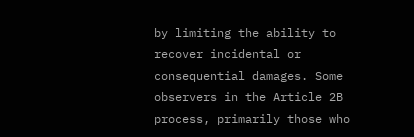by limiting the ability to recover incidental or consequential damages. Some observers in the Article 2B process, primarily those who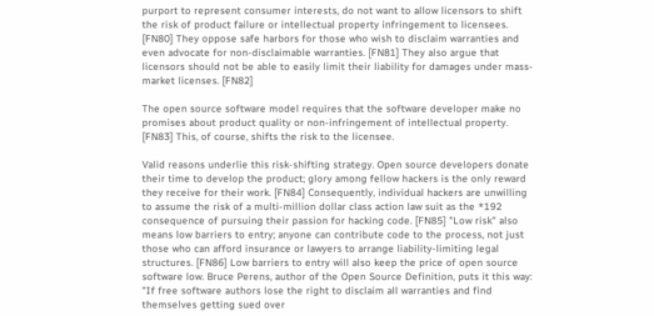purport to represent consumer interests, do not want to allow licensors to shift the risk of product failure or intellectual property infringement to licensees. [FN80] They oppose safe harbors for those who wish to disclaim warranties and even advocate for non-disclaimable warranties. [FN81] They also argue that licensors should not be able to easily limit their liability for damages under mass-market licenses. [FN82]

The open source software model requires that the software developer make no promises about product quality or non-infringement of intellectual property. [FN83] This, of course, shifts the risk to the licensee.

Valid reasons underlie this risk-shifting strategy. Open source developers donate their time to develop the product; glory among fellow hackers is the only reward they receive for their work. [FN84] Consequently, individual hackers are unwilling to assume the risk of a multi-million dollar class action law suit as the *192 consequence of pursuing their passion for hacking code. [FN85] "Low risk" also means low barriers to entry; anyone can contribute code to the process, not just those who can afford insurance or lawyers to arrange liability-limiting legal structures. [FN86] Low barriers to entry will also keep the price of open source software low. Bruce Perens, author of the Open Source Definition, puts it this way: "If free software authors lose the right to disclaim all warranties and find themselves getting sued over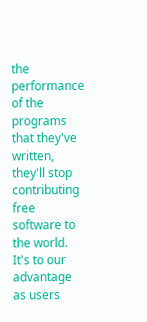the performance of the programs that they've written, they'll stop contributing free software to the world. It's to our advantage as users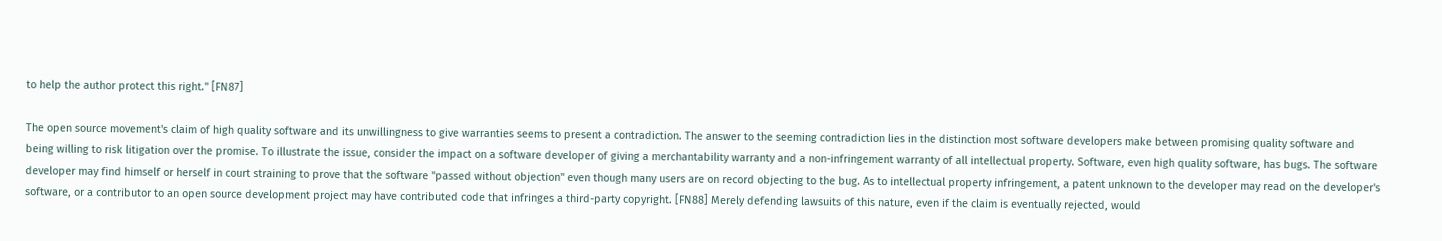to help the author protect this right." [FN87]

The open source movement's claim of high quality software and its unwillingness to give warranties seems to present a contradiction. The answer to the seeming contradiction lies in the distinction most software developers make between promising quality software and being willing to risk litigation over the promise. To illustrate the issue, consider the impact on a software developer of giving a merchantability warranty and a non-infringement warranty of all intellectual property. Software, even high quality software, has bugs. The software developer may find himself or herself in court straining to prove that the software "passed without objection" even though many users are on record objecting to the bug. As to intellectual property infringement, a patent unknown to the developer may read on the developer's software, or a contributor to an open source development project may have contributed code that infringes a third-party copyright. [FN88] Merely defending lawsuits of this nature, even if the claim is eventually rejected, would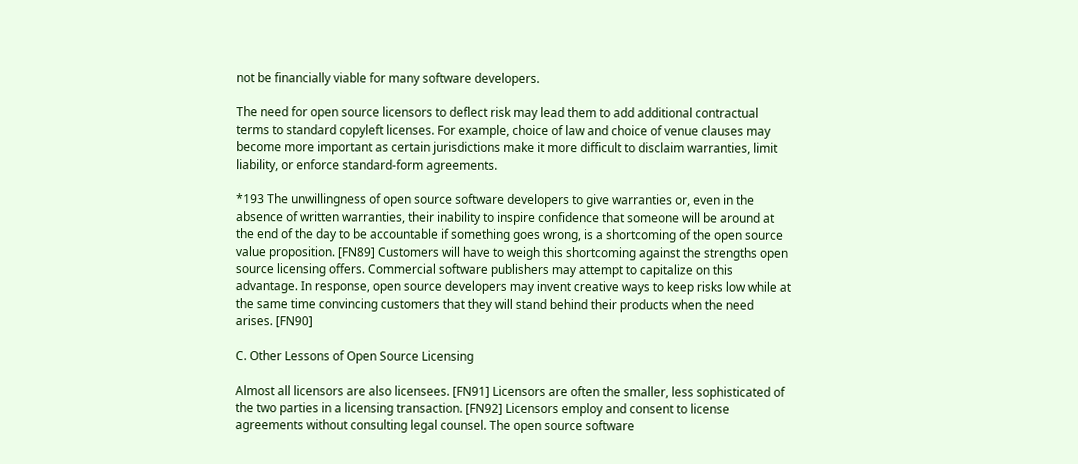not be financially viable for many software developers.

The need for open source licensors to deflect risk may lead them to add additional contractual terms to standard copyleft licenses. For example, choice of law and choice of venue clauses may become more important as certain jurisdictions make it more difficult to disclaim warranties, limit liability, or enforce standard-form agreements.

*193 The unwillingness of open source software developers to give warranties or, even in the absence of written warranties, their inability to inspire confidence that someone will be around at the end of the day to be accountable if something goes wrong, is a shortcoming of the open source value proposition. [FN89] Customers will have to weigh this shortcoming against the strengths open source licensing offers. Commercial software publishers may attempt to capitalize on this advantage. In response, open source developers may invent creative ways to keep risks low while at the same time convincing customers that they will stand behind their products when the need arises. [FN90]

C. Other Lessons of Open Source Licensing

Almost all licensors are also licensees. [FN91] Licensors are often the smaller, less sophisticated of the two parties in a licensing transaction. [FN92] Licensors employ and consent to license agreements without consulting legal counsel. The open source software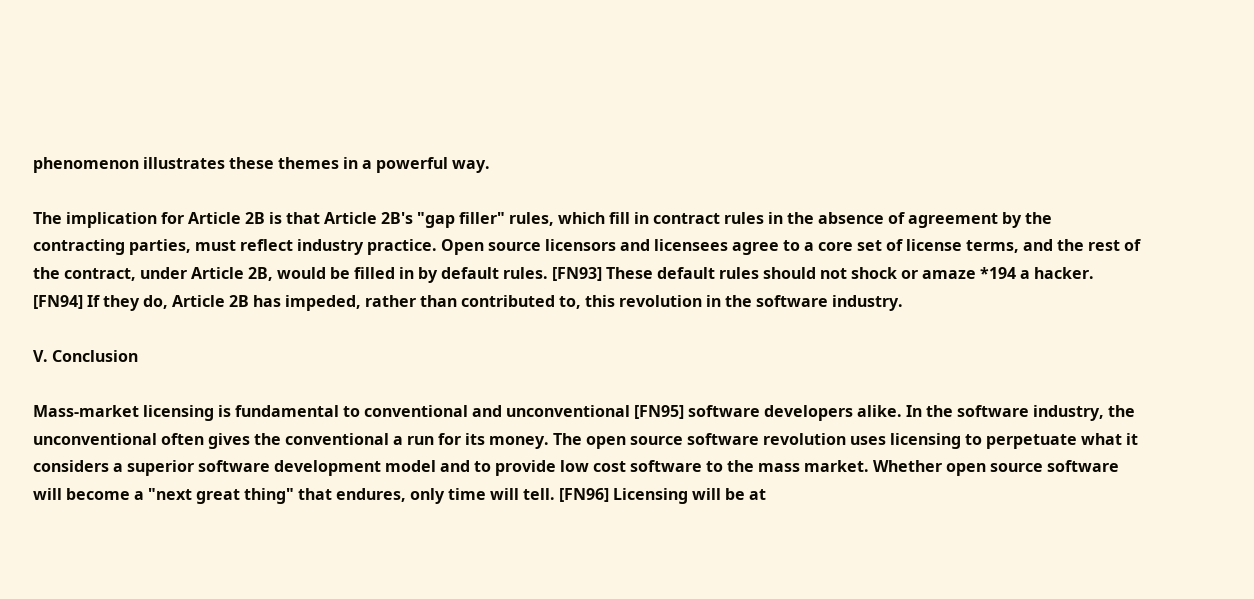phenomenon illustrates these themes in a powerful way.

The implication for Article 2B is that Article 2B's "gap filler" rules, which fill in contract rules in the absence of agreement by the contracting parties, must reflect industry practice. Open source licensors and licensees agree to a core set of license terms, and the rest of the contract, under Article 2B, would be filled in by default rules. [FN93] These default rules should not shock or amaze *194 a hacker. [FN94] If they do, Article 2B has impeded, rather than contributed to, this revolution in the software industry.

V. Conclusion

Mass-market licensing is fundamental to conventional and unconventional [FN95] software developers alike. In the software industry, the unconventional often gives the conventional a run for its money. The open source software revolution uses licensing to perpetuate what it considers a superior software development model and to provide low cost software to the mass market. Whether open source software will become a "next great thing" that endures, only time will tell. [FN96] Licensing will be at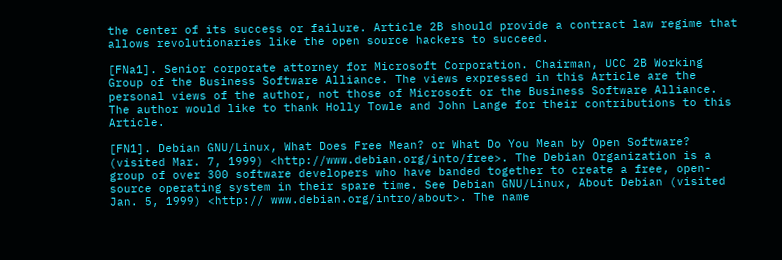the center of its success or failure. Article 2B should provide a contract law regime that allows revolutionaries like the open source hackers to succeed.

[FNa1]. Senior corporate attorney for Microsoft Corporation. Chairman, UCC 2B Working Group of the Business Software Alliance. The views expressed in this Article are the personal views of the author, not those of Microsoft or the Business Software Alliance. The author would like to thank Holly Towle and John Lange for their contributions to this Article.

[FN1]. Debian GNU/Linux, What Does Free Mean? or What Do You Mean by Open Software? (visited Mar. 7, 1999) <http://www.debian.org/into/free>. The Debian Organization is a group of over 300 software developers who have banded together to create a free, open-source operating system in their spare time. See Debian GNU/Linux, About Debian (visited Jan. 5, 1999) <http:// www.debian.org/intro/about>. The name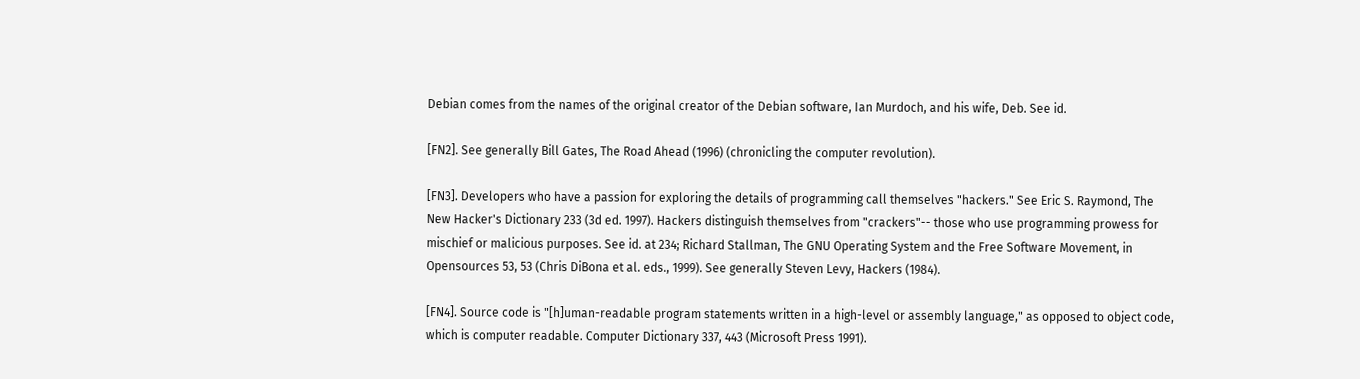Debian comes from the names of the original creator of the Debian software, Ian Murdoch, and his wife, Deb. See id.

[FN2]. See generally Bill Gates, The Road Ahead (1996) (chronicling the computer revolution).

[FN3]. Developers who have a passion for exploring the details of programming call themselves "hackers." See Eric S. Raymond, The New Hacker's Dictionary 233 (3d ed. 1997). Hackers distinguish themselves from "crackers"-- those who use programming prowess for mischief or malicious purposes. See id. at 234; Richard Stallman, The GNU Operating System and the Free Software Movement, in Opensources 53, 53 (Chris DiBona et al. eds., 1999). See generally Steven Levy, Hackers (1984).

[FN4]. Source code is "[h]uman-readable program statements written in a high-level or assembly language," as opposed to object code, which is computer readable. Computer Dictionary 337, 443 (Microsoft Press 1991).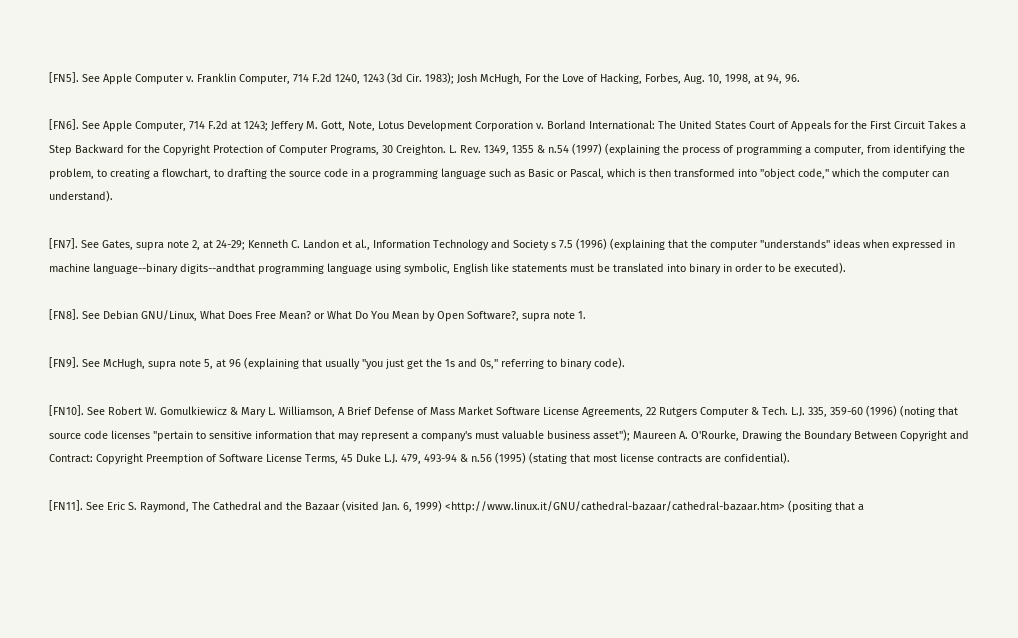[FN5]. See Apple Computer v. Franklin Computer, 714 F.2d 1240, 1243 (3d Cir. 1983); Josh McHugh, For the Love of Hacking, Forbes, Aug. 10, 1998, at 94, 96.

[FN6]. See Apple Computer, 714 F.2d at 1243; Jeffery M. Gott, Note, Lotus Development Corporation v. Borland International: The United States Court of Appeals for the First Circuit Takes a Step Backward for the Copyright Protection of Computer Programs, 30 Creighton. L. Rev. 1349, 1355 & n.54 (1997) (explaining the process of programming a computer, from identifying the problem, to creating a flowchart, to drafting the source code in a programming language such as Basic or Pascal, which is then transformed into "object code," which the computer can understand).

[FN7]. See Gates, supra note 2, at 24-29; Kenneth C. Landon et al., Information Technology and Society s 7.5 (1996) (explaining that the computer "understands" ideas when expressed in machine language--binary digits--andthat programming language using symbolic, English like statements must be translated into binary in order to be executed).

[FN8]. See Debian GNU/Linux, What Does Free Mean? or What Do You Mean by Open Software?, supra note 1.

[FN9]. See McHugh, supra note 5, at 96 (explaining that usually "you just get the 1s and 0s," referring to binary code).

[FN10]. See Robert W. Gomulkiewicz & Mary L. Williamson, A Brief Defense of Mass Market Software License Agreements, 22 Rutgers Computer & Tech. L.J. 335, 359-60 (1996) (noting that source code licenses "pertain to sensitive information that may represent a company's must valuable business asset"); Maureen A. O'Rourke, Drawing the Boundary Between Copyright and Contract: Copyright Preemption of Software License Terms, 45 Duke L.J. 479, 493-94 & n.56 (1995) (stating that most license contracts are confidential).

[FN11]. See Eric S. Raymond, The Cathedral and the Bazaar (visited Jan. 6, 1999) <http://www.linux.it/GNU/cathedral-bazaar/cathedral-bazaar.htm> (positing that a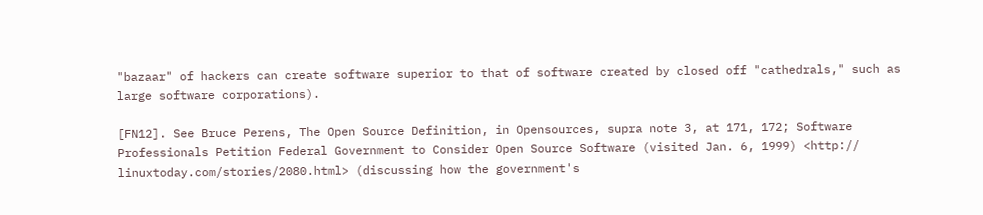"bazaar" of hackers can create software superior to that of software created by closed off "cathedrals," such as large software corporations).

[FN12]. See Bruce Perens, The Open Source Definition, in Opensources, supra note 3, at 171, 172; Software Professionals Petition Federal Government to Consider Open Source Software (visited Jan. 6, 1999) <http:// linuxtoday.com/stories/2080.html> (discussing how the government's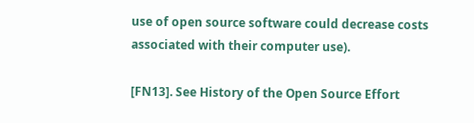use of open source software could decrease costs associated with their computer use).

[FN13]. See History of the Open Source Effort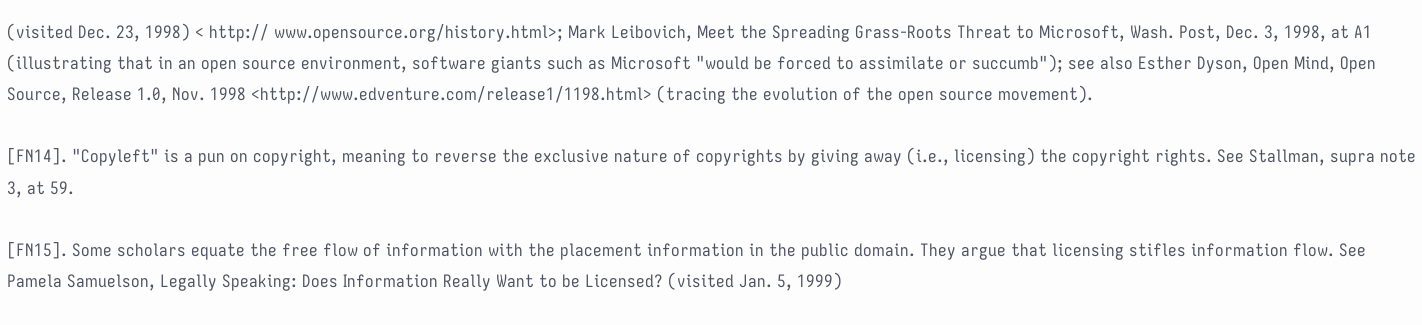(visited Dec. 23, 1998) < http:// www.opensource.org/history.html>; Mark Leibovich, Meet the Spreading Grass-Roots Threat to Microsoft, Wash. Post, Dec. 3, 1998, at A1 (illustrating that in an open source environment, software giants such as Microsoft "would be forced to assimilate or succumb"); see also Esther Dyson, Open Mind, Open Source, Release 1.0, Nov. 1998 <http://www.edventure.com/release1/1198.html> (tracing the evolution of the open source movement).

[FN14]. "Copyleft" is a pun on copyright, meaning to reverse the exclusive nature of copyrights by giving away (i.e., licensing) the copyright rights. See Stallman, supra note 3, at 59.

[FN15]. Some scholars equate the free flow of information with the placement information in the public domain. They argue that licensing stifles information flow. See Pamela Samuelson, Legally Speaking: Does Information Really Want to be Licensed? (visited Jan. 5, 1999)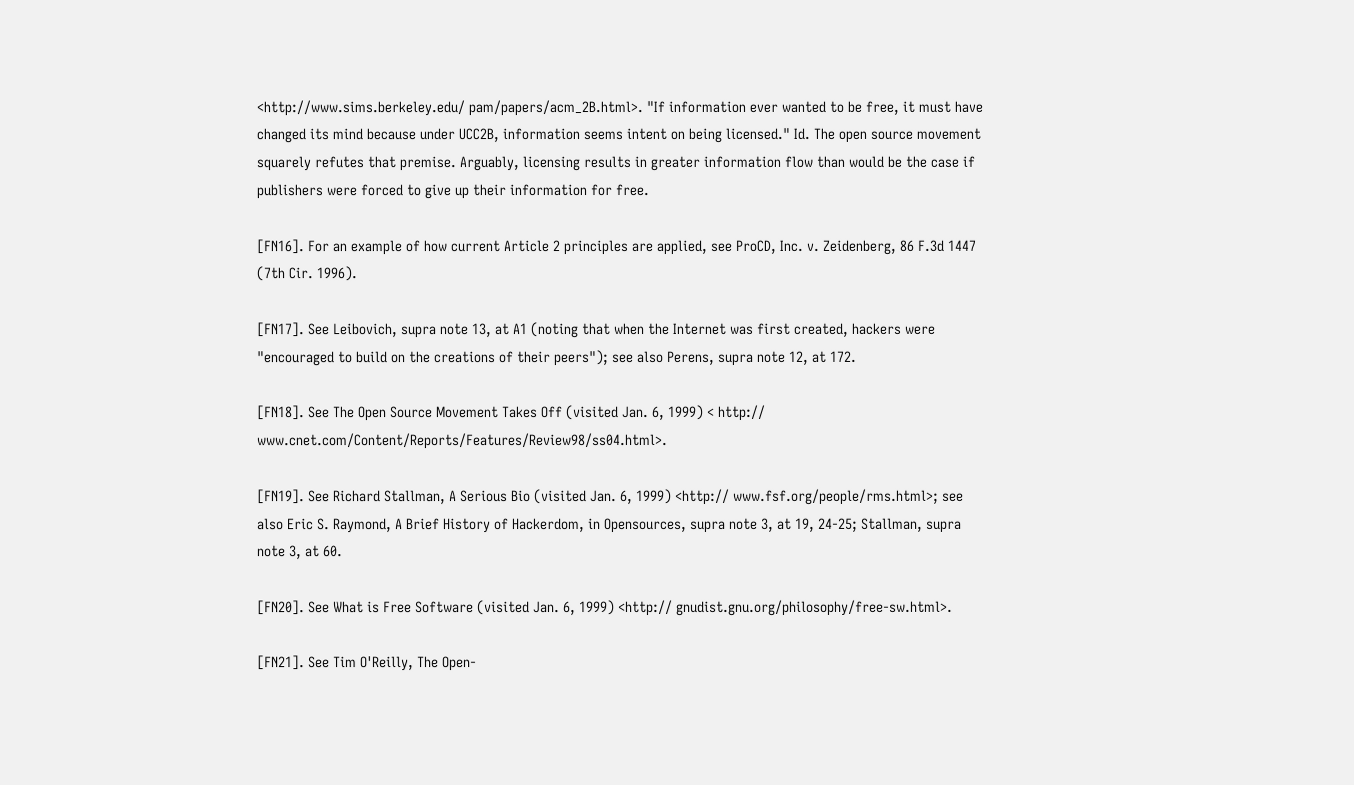<http://www.sims.berkeley.edu/ pam/papers/acm_2B.html>. "If information ever wanted to be free, it must have changed its mind because under UCC2B, information seems intent on being licensed." Id. The open source movement squarely refutes that premise. Arguably, licensing results in greater information flow than would be the case if publishers were forced to give up their information for free.

[FN16]. For an example of how current Article 2 principles are applied, see ProCD, Inc. v. Zeidenberg, 86 F.3d 1447 (7th Cir. 1996).

[FN17]. See Leibovich, supra note 13, at A1 (noting that when the Internet was first created, hackers were "encouraged to build on the creations of their peers"); see also Perens, supra note 12, at 172.

[FN18]. See The Open Source Movement Takes Off (visited Jan. 6, 1999) < http:// www.cnet.com/Content/Reports/Features/Review98/ss04.html>.

[FN19]. See Richard Stallman, A Serious Bio (visited Jan. 6, 1999) <http:// www.fsf.org/people/rms.html>; see also Eric S. Raymond, A Brief History of Hackerdom, in Opensources, supra note 3, at 19, 24-25; Stallman, supra note 3, at 60.

[FN20]. See What is Free Software (visited Jan. 6, 1999) <http:// gnudist.gnu.org/philosophy/free-sw.html>.

[FN21]. See Tim O'Reilly, The Open-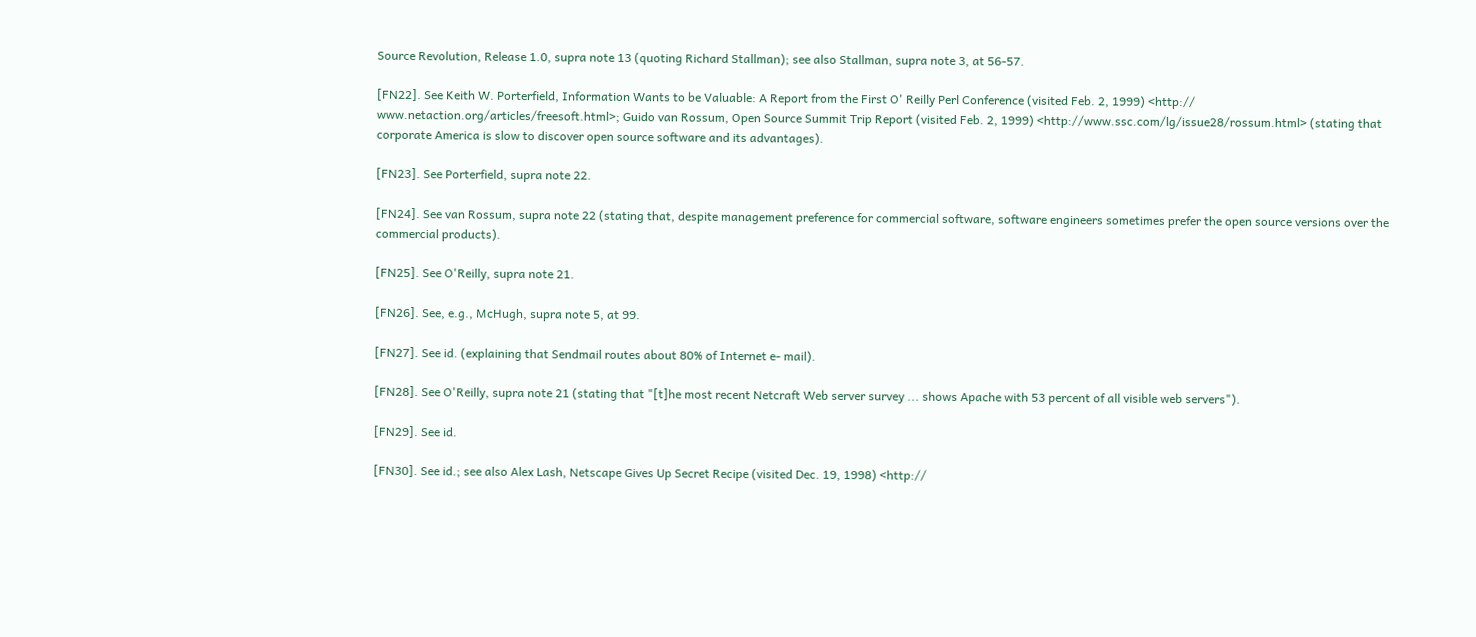Source Revolution, Release 1.0, supra note 13 (quoting Richard Stallman); see also Stallman, supra note 3, at 56-57.

[FN22]. See Keith W. Porterfield, Information Wants to be Valuable: A Report from the First O' Reilly Perl Conference (visited Feb. 2, 1999) <http:// www.netaction.org/articles/freesoft.html>; Guido van Rossum, Open Source Summit Trip Report (visited Feb. 2, 1999) <http://www.ssc.com/lg/issue28/rossum.html> (stating that corporate America is slow to discover open source software and its advantages).

[FN23]. See Porterfield, supra note 22.

[FN24]. See van Rossum, supra note 22 (stating that, despite management preference for commercial software, software engineers sometimes prefer the open source versions over the commercial products).

[FN25]. See O'Reilly, supra note 21.

[FN26]. See, e.g., McHugh, supra note 5, at 99.

[FN27]. See id. (explaining that Sendmail routes about 80% of Internet e- mail).

[FN28]. See O'Reilly, supra note 21 (stating that "[t]he most recent Netcraft Web server survey ... shows Apache with 53 percent of all visible web servers").

[FN29]. See id.

[FN30]. See id.; see also Alex Lash, Netscape Gives Up Secret Recipe (visited Dec. 19, 1998) <http://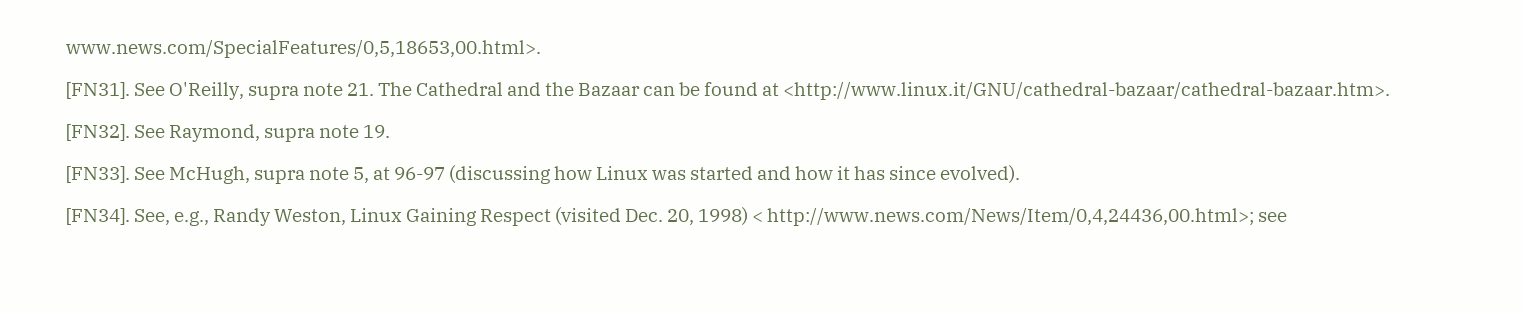www.news.com/SpecialFeatures/0,5,18653,00.html>.

[FN31]. See O'Reilly, supra note 21. The Cathedral and the Bazaar can be found at <http://www.linux.it/GNU/cathedral-bazaar/cathedral-bazaar.htm>.

[FN32]. See Raymond, supra note 19.

[FN33]. See McHugh, supra note 5, at 96-97 (discussing how Linux was started and how it has since evolved).

[FN34]. See, e.g., Randy Weston, Linux Gaining Respect (visited Dec. 20, 1998) < http://www.news.com/News/Item/0,4,24436,00.html>; see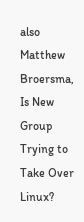also Matthew Broersma, Is New Group Trying to Take Over Linux?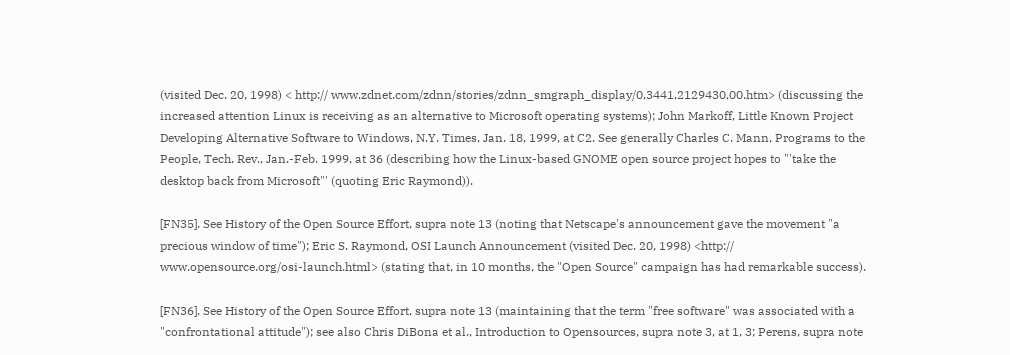(visited Dec. 20, 1998) < http:// www.zdnet.com/zdnn/stories/zdnn_smgraph_display/0,3441,2129430,00.htm> (discussing the increased attention Linux is receiving as an alternative to Microsoft operating systems); John Markoff, Little Known Project Developing Alternative Software to Windows, N.Y. Times, Jan. 18, 1999, at C2. See generally Charles C. Mann, Programs to the People, Tech. Rev., Jan.-Feb. 1999, at 36 (describing how the Linux-based GNOME open source project hopes to "'take the desktop back from Microsoft"' (quoting Eric Raymond)).

[FN35]. See History of the Open Source Effort, supra note 13 (noting that Netscape's announcement gave the movement "a precious window of time"); Eric S. Raymond, OSI Launch Announcement (visited Dec. 20, 1998) <http:// www.opensource.org/osi-launch.html> (stating that, in 10 months, the "Open Source" campaign has had remarkable success).

[FN36]. See History of the Open Source Effort, supra note 13 (maintaining that the term "free software" was associated with a "confrontational attitude"); see also Chris DiBona et al., Introduction to Opensources, supra note 3, at 1, 3; Perens, supra note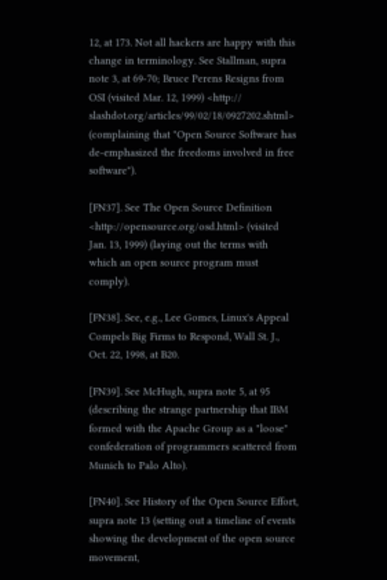12, at 173. Not all hackers are happy with this change in terminology. See Stallman, supra note 3, at 69-70; Bruce Perens Resigns from OSI (visited Mar. 12, 1999) <http:// slashdot.org/articles/99/02/18/0927202.shtml> (complaining that "Open Source Software has de-emphasized the freedoms involved in free software").

[FN37]. See The Open Source Definition <http://opensource.org/osd.html> (visited Jan. 13, 1999) (laying out the terms with which an open source program must comply).

[FN38]. See, e.g., Lee Gomes, Linux's Appeal Compels Big Firms to Respond, Wall St. J., Oct. 22, 1998, at B20.

[FN39]. See McHugh, supra note 5, at 95 (describing the strange partnership that IBM formed with the Apache Group as a "loose" confederation of programmers scattered from Munich to Palo Alto).

[FN40]. See History of the Open Source Effort, supra note 13 (setting out a timeline of events showing the development of the open source movement,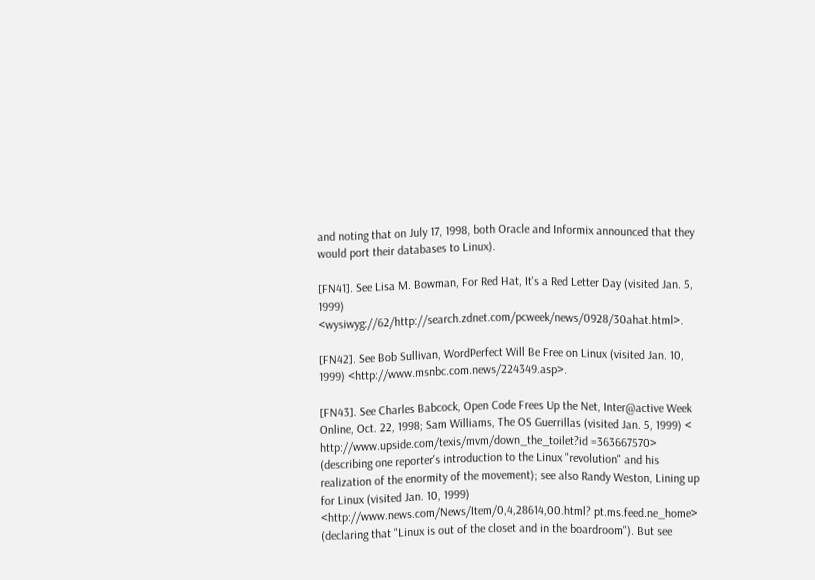and noting that on July 17, 1998, both Oracle and Informix announced that they would port their databases to Linux).

[FN41]. See Lisa M. Bowman, For Red Hat, It's a Red Letter Day (visited Jan. 5, 1999) <wysiwyg://62/http://search.zdnet.com/pcweek/news/0928/30ahat.html>.

[FN42]. See Bob Sullivan, WordPerfect Will Be Free on Linux (visited Jan. 10, 1999) <http://www.msnbc.com.news/224349.asp>.

[FN43]. See Charles Babcock, Open Code Frees Up the Net, Inter@active Week Online, Oct. 22, 1998; Sam Williams, The OS Guerrillas (visited Jan. 5, 1999) < http://www.upside.com/texis/mvm/down_the_toilet?id =363667570> (describing one reporter's introduction to the Linux "revolution" and his realization of the enormity of the movement); see also Randy Weston, Lining up for Linux (visited Jan. 10, 1999) <http://www.news.com/News/Item/0,4,28614,00.html? pt.ms.feed.ne_home> (declaring that "Linux is out of the closet and in the boardroom"). But see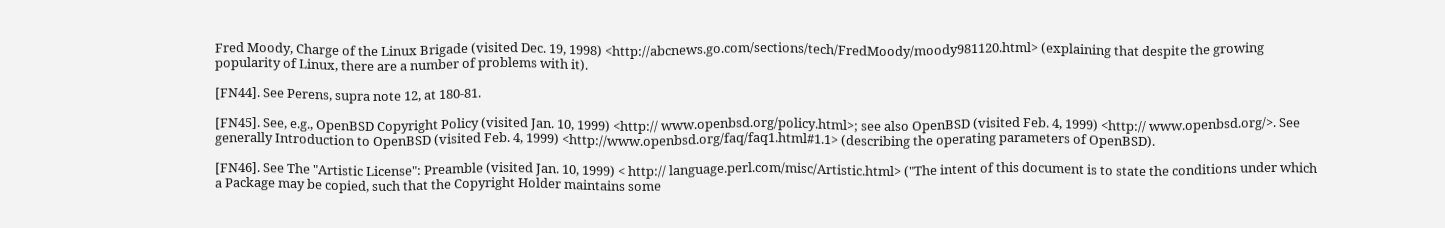Fred Moody, Charge of the Linux Brigade (visited Dec. 19, 1998) <http://abcnews.go.com/sections/tech/FredMoody/moody981120.html> (explaining that despite the growing popularity of Linux, there are a number of problems with it).

[FN44]. See Perens, supra note 12, at 180-81.

[FN45]. See, e.g., OpenBSD Copyright Policy (visited Jan. 10, 1999) <http:// www.openbsd.org/policy.html>; see also OpenBSD (visited Feb. 4, 1999) <http:// www.openbsd.org/>. See generally Introduction to OpenBSD (visited Feb. 4, 1999) <http://www.openbsd.org/faq/faq1.html#1.1> (describing the operating parameters of OpenBSD).

[FN46]. See The "Artistic License": Preamble (visited Jan. 10, 1999) < http:// language.perl.com/misc/Artistic.html> ("The intent of this document is to state the conditions under which a Package may be copied, such that the Copyright Holder maintains some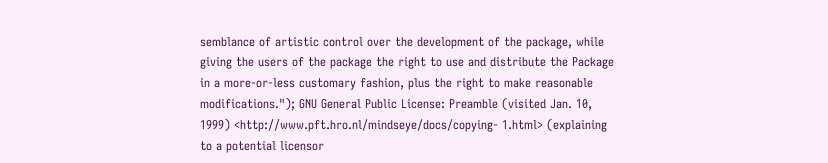semblance of artistic control over the development of the package, while giving the users of the package the right to use and distribute the Package in a more-or-less customary fashion, plus the right to make reasonable modifications."); GNU General Public License: Preamble (visited Jan. 10, 1999) <http://www.pft.hro.nl/mindseye/docs/copying- 1.html> (explaining to a potential licensor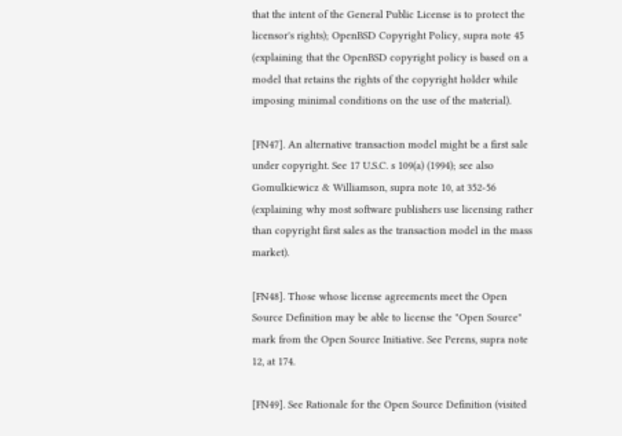that the intent of the General Public License is to protect the licensor's rights); OpenBSD Copyright Policy, supra note 45 (explaining that the OpenBSD copyright policy is based on a model that retains the rights of the copyright holder while imposing minimal conditions on the use of the material).

[FN47]. An alternative transaction model might be a first sale under copyright. See 17 U.S.C. s 109(a) (1994); see also Gomulkiewicz & Williamson, supra note 10, at 352-56 (explaining why most software publishers use licensing rather than copyright first sales as the transaction model in the mass market).

[FN48]. Those whose license agreements meet the Open Source Definition may be able to license the "Open Source" mark from the Open Source Initiative. See Perens, supra note 12, at 174.

[FN49]. See Rationale for the Open Source Definition (visited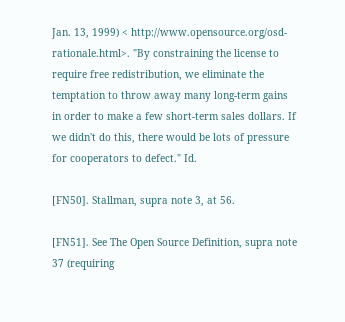Jan. 13, 1999) < http://www.opensource.org/osd-rationale.html>. "By constraining the license to require free redistribution, we eliminate the temptation to throw away many long-term gains in order to make a few short-term sales dollars. If we didn't do this, there would be lots of pressure for cooperators to defect." Id.

[FN50]. Stallman, supra note 3, at 56.

[FN51]. See The Open Source Definition, supra note 37 (requiring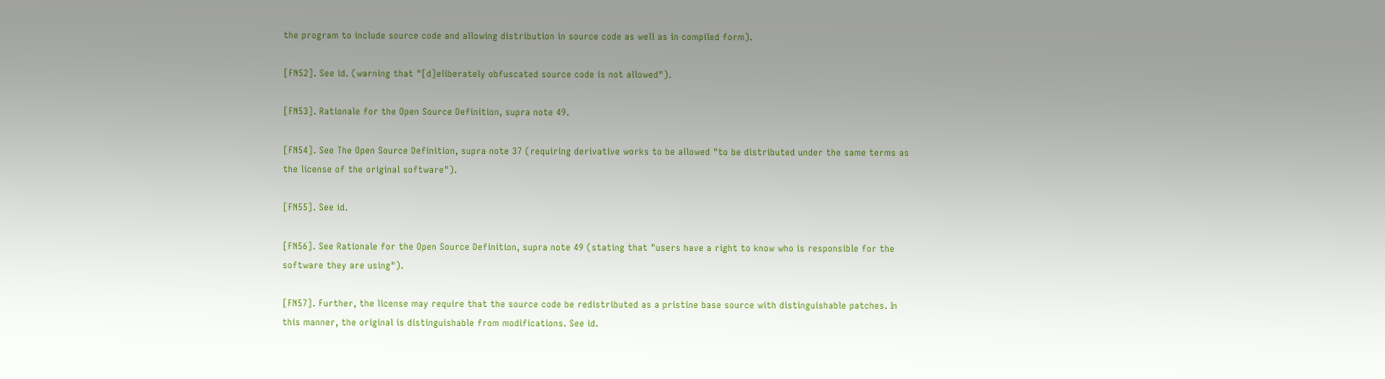the program to include source code and allowing distribution in source code as well as in compiled form).

[FN52]. See id. (warning that "[d]eliberately obfuscated source code is not allowed").

[FN53]. Rationale for the Open Source Definition, supra note 49.

[FN54]. See The Open Source Definition, supra note 37 (requiring derivative works to be allowed "to be distributed under the same terms as the license of the original software").

[FN55]. See id.

[FN56]. See Rationale for the Open Source Definition, supra note 49 (stating that "users have a right to know who is responsible for the software they are using").

[FN57]. Further, the license may require that the source code be redistributed as a pristine base source with distinguishable patches. In this manner, the original is distinguishable from modifications. See id.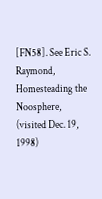[FN58]. See Eric S. Raymond, Homesteading the Noosphere, (visited Dec. 19, 1998)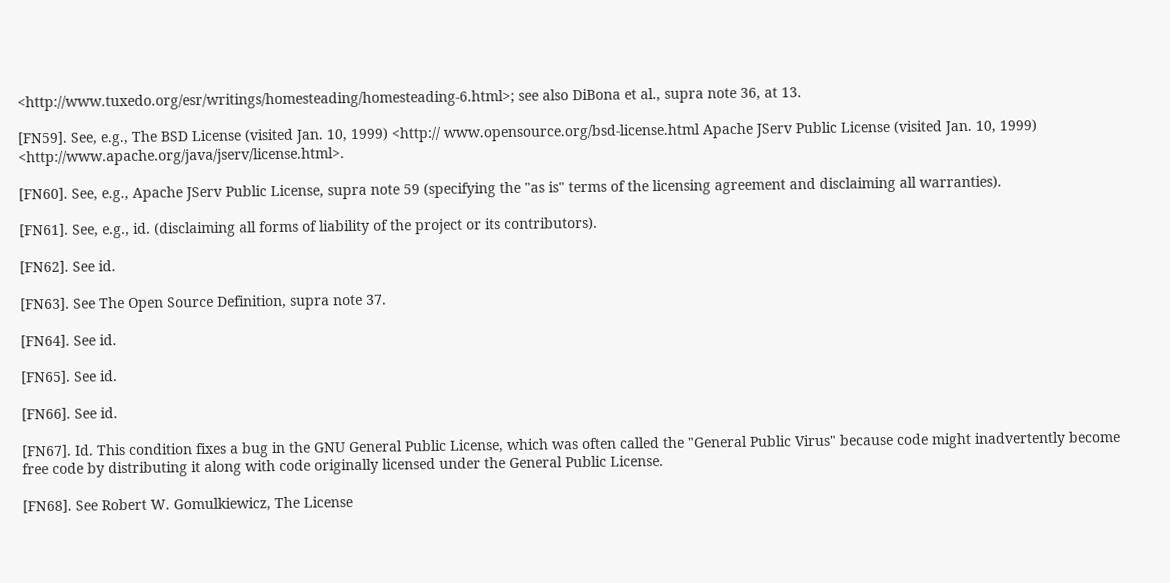<http://www.tuxedo.org/esr/writings/homesteading/homesteading-6.html>; see also DiBona et al., supra note 36, at 13.

[FN59]. See, e.g., The BSD License (visited Jan. 10, 1999) <http:// www.opensource.org/bsd-license.html Apache JServ Public License (visited Jan. 10, 1999) <http://www.apache.org/java/jserv/license.html>.

[FN60]. See, e.g., Apache JServ Public License, supra note 59 (specifying the "as is" terms of the licensing agreement and disclaiming all warranties).

[FN61]. See, e.g., id. (disclaiming all forms of liability of the project or its contributors).

[FN62]. See id.

[FN63]. See The Open Source Definition, supra note 37.

[FN64]. See id.

[FN65]. See id.

[FN66]. See id.

[FN67]. Id. This condition fixes a bug in the GNU General Public License, which was often called the "General Public Virus" because code might inadvertently become free code by distributing it along with code originally licensed under the General Public License.

[FN68]. See Robert W. Gomulkiewicz, The License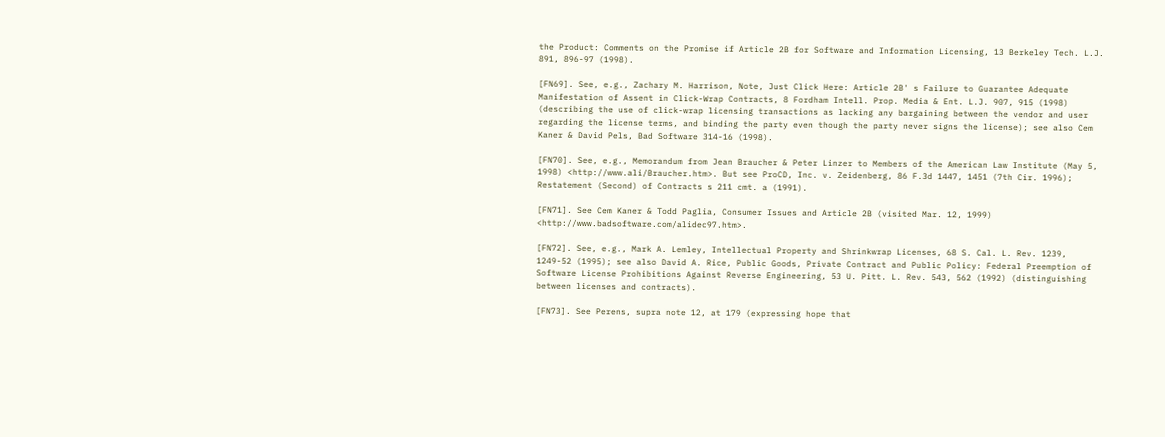the Product: Comments on the Promise if Article 2B for Software and Information Licensing, 13 Berkeley Tech. L.J. 891, 896-97 (1998).

[FN69]. See, e.g., Zachary M. Harrison, Note, Just Click Here: Article 2B' s Failure to Guarantee Adequate Manifestation of Assent in Click-Wrap Contracts, 8 Fordham Intell. Prop. Media & Ent. L.J. 907, 915 (1998) (describing the use of click-wrap licensing transactions as lacking any bargaining between the vendor and user regarding the license terms, and binding the party even though the party never signs the license); see also Cem Kaner & David Pels, Bad Software 314-16 (1998).

[FN70]. See, e.g., Memorandum from Jean Braucher & Peter Linzer to Members of the American Law Institute (May 5, 1998) <http://www.ali/Braucher.htm>. But see ProCD, Inc. v. Zeidenberg, 86 F.3d 1447, 1451 (7th Cir. 1996); Restatement (Second) of Contracts s 211 cmt. a (1991).

[FN71]. See Cem Kaner & Todd Paglia, Consumer Issues and Article 2B (visited Mar. 12, 1999) <http://www.badsoftware.com/alidec97.htm>.

[FN72]. See, e.g., Mark A. Lemley, Intellectual Property and Shrinkwrap Licenses, 68 S. Cal. L. Rev. 1239, 1249-52 (1995); see also David A. Rice, Public Goods, Private Contract and Public Policy: Federal Preemption of Software License Prohibitions Against Reverse Engineering, 53 U. Pitt. L. Rev. 543, 562 (1992) (distinguishing between licenses and contracts).

[FN73]. See Perens, supra note 12, at 179 (expressing hope that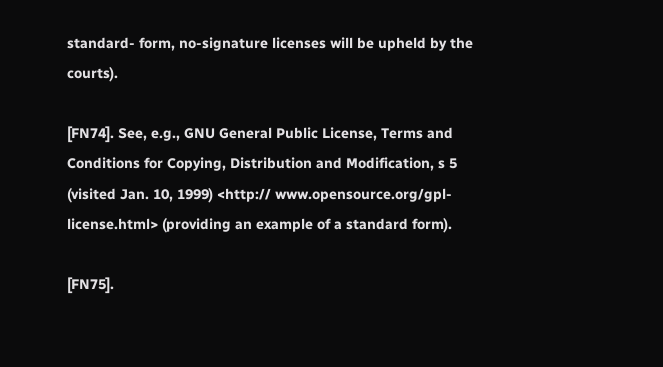standard- form, no-signature licenses will be upheld by the courts).

[FN74]. See, e.g., GNU General Public License, Terms and Conditions for Copying, Distribution and Modification, s 5 (visited Jan. 10, 1999) <http:// www.opensource.org/gpl-license.html> (providing an example of a standard form).

[FN75].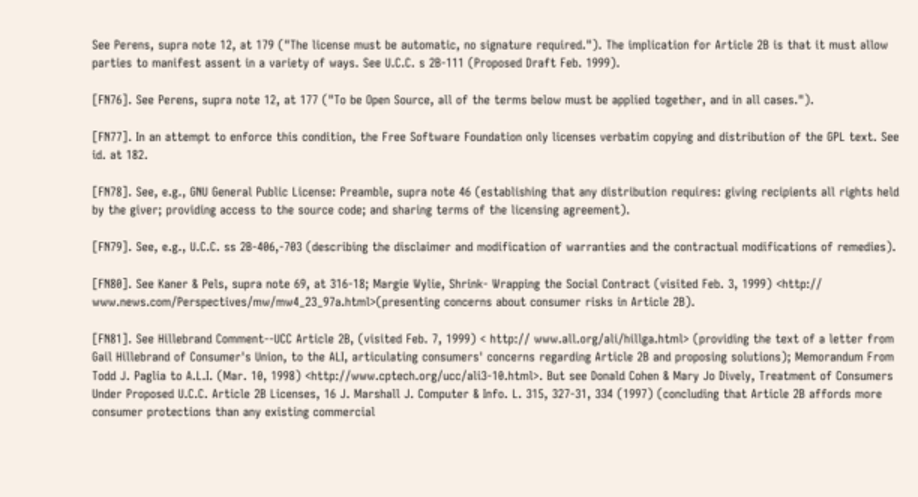See Perens, supra note 12, at 179 ("The license must be automatic, no signature required."). The implication for Article 2B is that it must allow parties to manifest assent in a variety of ways. See U.C.C. s 2B-111 (Proposed Draft Feb. 1999).

[FN76]. See Perens, supra note 12, at 177 ("To be Open Source, all of the terms below must be applied together, and in all cases.").

[FN77]. In an attempt to enforce this condition, the Free Software Foundation only licenses verbatim copying and distribution of the GPL text. See id. at 182.

[FN78]. See, e.g., GNU General Public License: Preamble, supra note 46 (establishing that any distribution requires: giving recipients all rights held by the giver; providing access to the source code; and sharing terms of the licensing agreement).

[FN79]. See, e.g., U.C.C. ss 2B-406,-703 (describing the disclaimer and modification of warranties and the contractual modifications of remedies).

[FN80]. See Kaner & Pels, supra note 69, at 316-18; Margie Wylie, Shrink- Wrapping the Social Contract (visited Feb. 3, 1999) <http:// www.news.com/Perspectives/mw/mw4_23_97a.html>(presenting concerns about consumer risks in Article 2B).

[FN81]. See Hillebrand Comment--UCC Article 2B, (visited Feb. 7, 1999) < http:// www.all.org/ali/hillga.html> (providing the text of a letter from Gail Hillebrand of Consumer's Union, to the ALI, articulating consumers' concerns regarding Article 2B and proposing solutions); Memorandum From Todd J. Paglia to A.L.I. (Mar. 10, 1998) <http://www.cptech.org/ucc/ali3-10.html>. But see Donald Cohen & Mary Jo Dively, Treatment of Consumers Under Proposed U.C.C. Article 2B Licenses, 16 J. Marshall J. Computer & Info. L. 315, 327-31, 334 (1997) (concluding that Article 2B affords more consumer protections than any existing commercial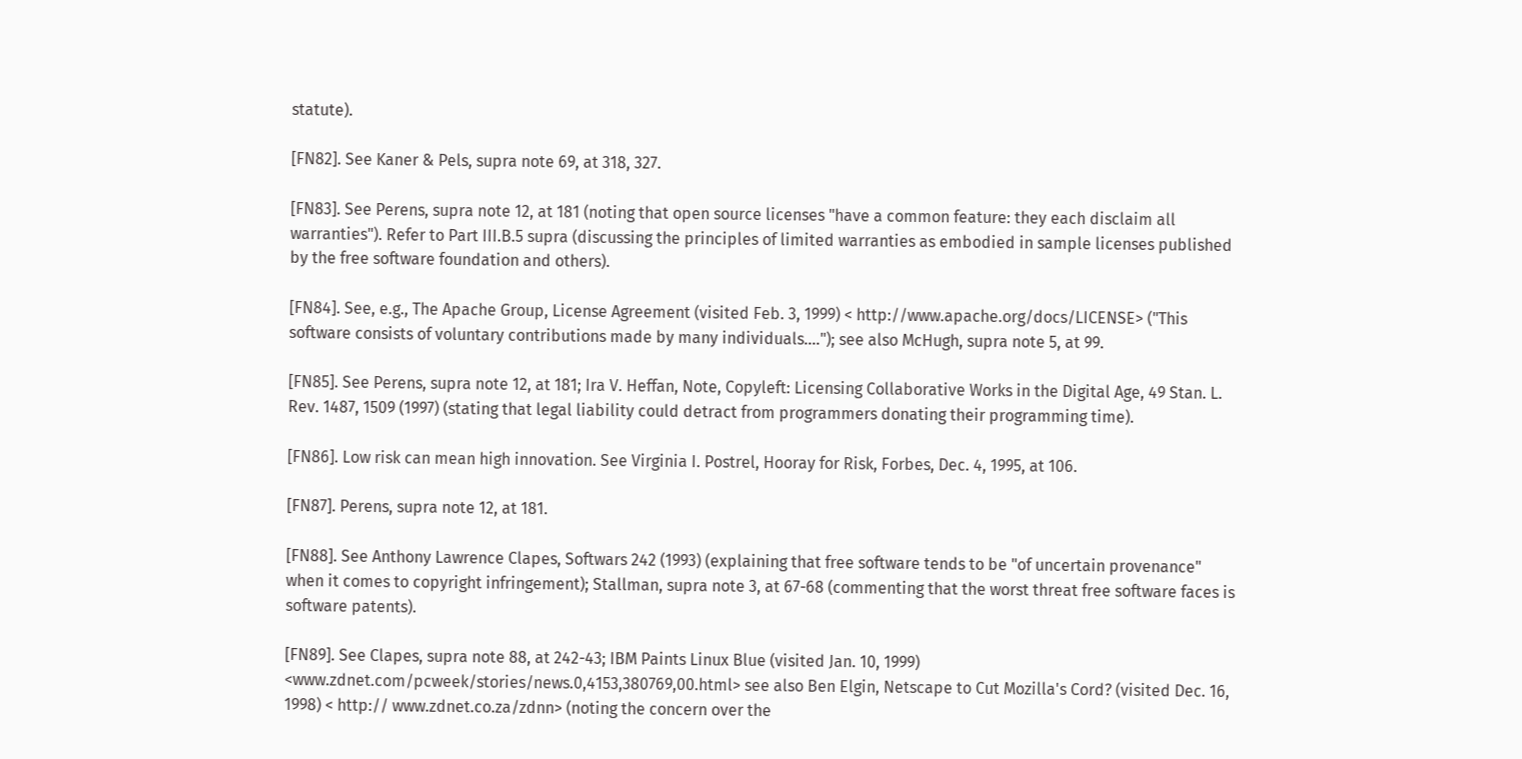statute).

[FN82]. See Kaner & Pels, supra note 69, at 318, 327.

[FN83]. See Perens, supra note 12, at 181 (noting that open source licenses "have a common feature: they each disclaim all warranties"). Refer to Part III.B.5 supra (discussing the principles of limited warranties as embodied in sample licenses published by the free software foundation and others).

[FN84]. See, e.g., The Apache Group, License Agreement (visited Feb. 3, 1999) < http://www.apache.org/docs/LICENSE> ("This software consists of voluntary contributions made by many individuals...."); see also McHugh, supra note 5, at 99.

[FN85]. See Perens, supra note 12, at 181; Ira V. Heffan, Note, Copyleft: Licensing Collaborative Works in the Digital Age, 49 Stan. L. Rev. 1487, 1509 (1997) (stating that legal liability could detract from programmers donating their programming time).

[FN86]. Low risk can mean high innovation. See Virginia I. Postrel, Hooray for Risk, Forbes, Dec. 4, 1995, at 106.

[FN87]. Perens, supra note 12, at 181.

[FN88]. See Anthony Lawrence Clapes, Softwars 242 (1993) (explaining that free software tends to be "of uncertain provenance" when it comes to copyright infringement); Stallman, supra note 3, at 67-68 (commenting that the worst threat free software faces is software patents).

[FN89]. See Clapes, supra note 88, at 242-43; IBM Paints Linux Blue (visited Jan. 10, 1999) <www.zdnet.com/pcweek/stories/news.0,4153,380769,00.html> see also Ben Elgin, Netscape to Cut Mozilla's Cord? (visited Dec. 16, 1998) < http:// www.zdnet.co.za/zdnn> (noting the concern over the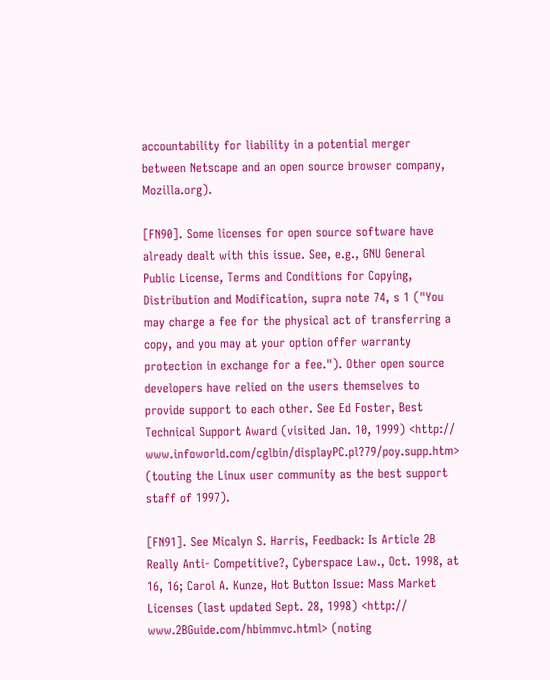accountability for liability in a potential merger between Netscape and an open source browser company, Mozilla.org).

[FN90]. Some licenses for open source software have already dealt with this issue. See, e.g., GNU General Public License, Terms and Conditions for Copying, Distribution and Modification, supra note 74, s 1 ("You may charge a fee for the physical act of transferring a copy, and you may at your option offer warranty protection in exchange for a fee."). Other open source developers have relied on the users themselves to provide support to each other. See Ed Foster, Best Technical Support Award (visited Jan. 10, 1999) <http:// www.infoworld.com/cglbin/displayPC.pl?79/poy.supp.htm> (touting the Linux user community as the best support staff of 1997).

[FN91]. See Micalyn S. Harris, Feedback: Is Article 2B Really Anti- Competitive?, Cyberspace Law., Oct. 1998, at 16, 16; Carol A. Kunze, Hot Button Issue: Mass Market Licenses (last updated Sept. 28, 1998) <http:// www.2BGuide.com/hbimmvc.html> (noting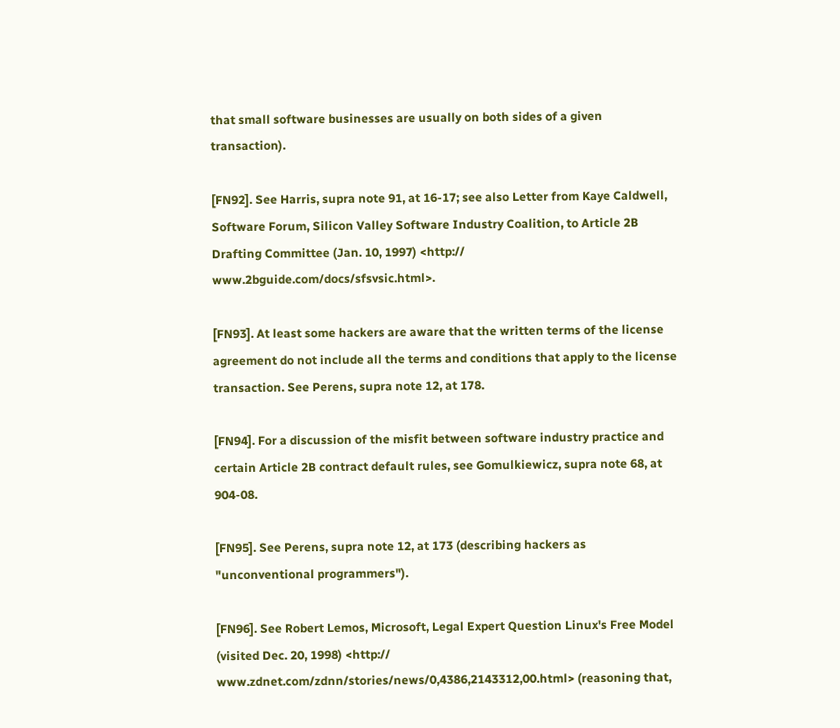that small software businesses are usually on both sides of a given transaction).

[FN92]. See Harris, supra note 91, at 16-17; see also Letter from Kaye Caldwell, Software Forum, Silicon Valley Software Industry Coalition, to Article 2B Drafting Committee (Jan. 10, 1997) <http:// www.2bguide.com/docs/sfsvsic.html>.

[FN93]. At least some hackers are aware that the written terms of the license agreement do not include all the terms and conditions that apply to the license transaction. See Perens, supra note 12, at 178.

[FN94]. For a discussion of the misfit between software industry practice and certain Article 2B contract default rules, see Gomulkiewicz, supra note 68, at 904-08.

[FN95]. See Perens, supra note 12, at 173 (describing hackers as "unconventional programmers").

[FN96]. See Robert Lemos, Microsoft, Legal Expert Question Linux's Free Model (visited Dec. 20, 1998) <http:// www.zdnet.com/zdnn/stories/news/0,4386,2143312,00.html> (reasoning that,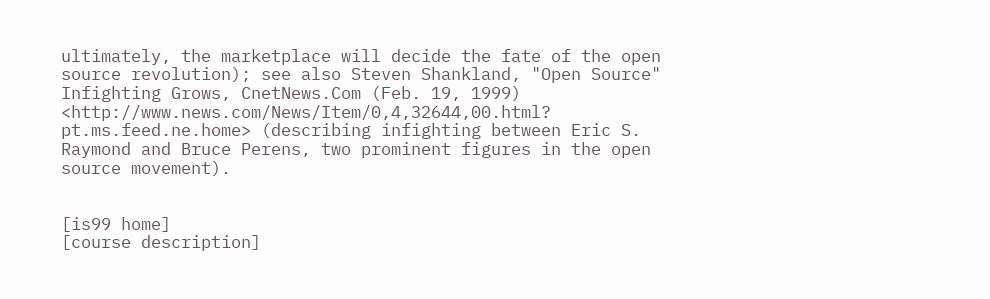ultimately, the marketplace will decide the fate of the open source revolution); see also Steven Shankland, "Open Source" Infighting Grows, CnetNews.Com (Feb. 19, 1999) <http://www.news.com/News/Item/0,4,32644,00.html? pt.ms.feed.ne.home> (describing infighting between Eric S. Raymond and Bruce Perens, two prominent figures in the open source movement).


[is99 home]
[course description]